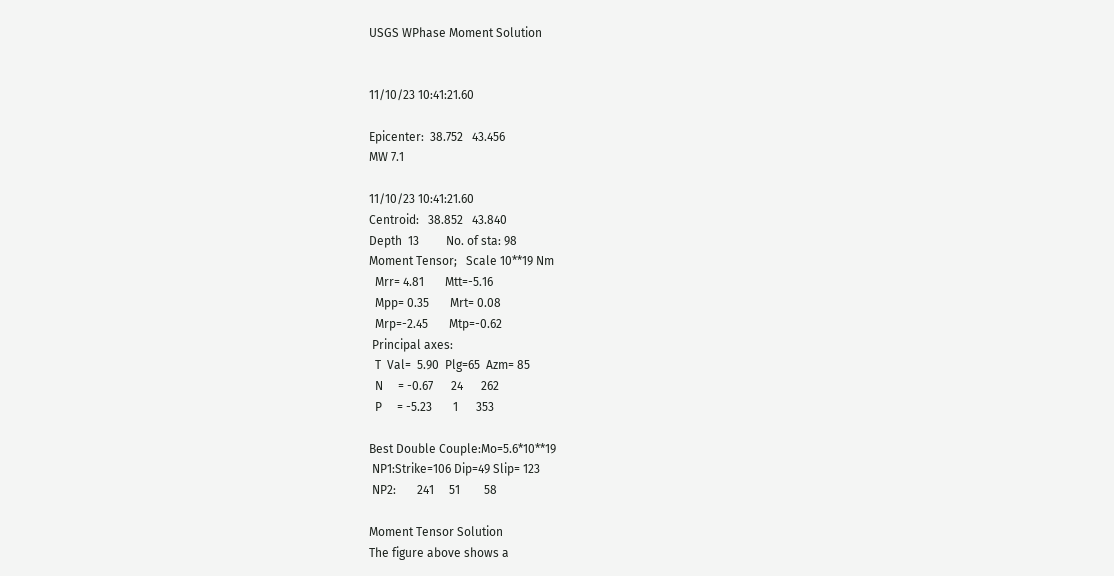USGS WPhase Moment Solution


11/10/23 10:41:21.60

Epicenter:  38.752   43.456
MW 7.1

11/10/23 10:41:21.60
Centroid:   38.852   43.840
Depth  13         No. of sta: 98
Moment Tensor;   Scale 10**19 Nm
  Mrr= 4.81       Mtt=-5.16
  Mpp= 0.35       Mrt= 0.08
  Mrp=-2.45       Mtp=-0.62
 Principal axes:
  T  Val=  5.90  Plg=65  Azm= 85
  N     = -0.67      24      262
  P     = -5.23       1      353

Best Double Couple:Mo=5.6*10**19
 NP1:Strike=106 Dip=49 Slip= 123
 NP2:       241     51        58

Moment Tensor Solution
The figure above shows a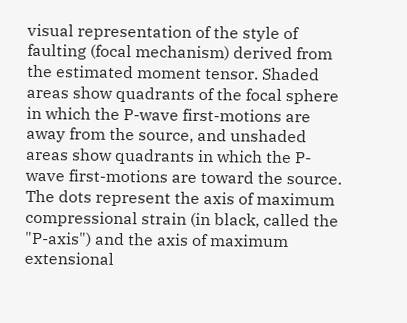visual representation of the style of faulting (focal mechanism) derived from the estimated moment tensor. Shaded areas show quadrants of the focal sphere in which the P-wave first-motions are away from the source, and unshaded areas show quadrants in which the P-wave first-motions are toward the source. The dots represent the axis of maximum compressional strain (in black, called the "P-axis") and the axis of maximum extensional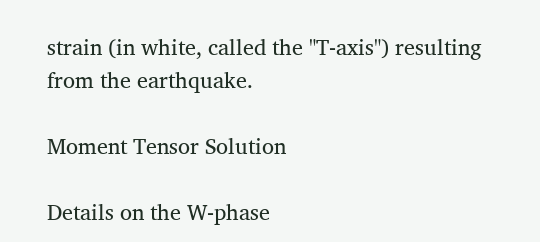strain (in white, called the "T-axis") resulting from the earthquake.

Moment Tensor Solution

Details on the W-phase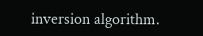inversion algorithm.